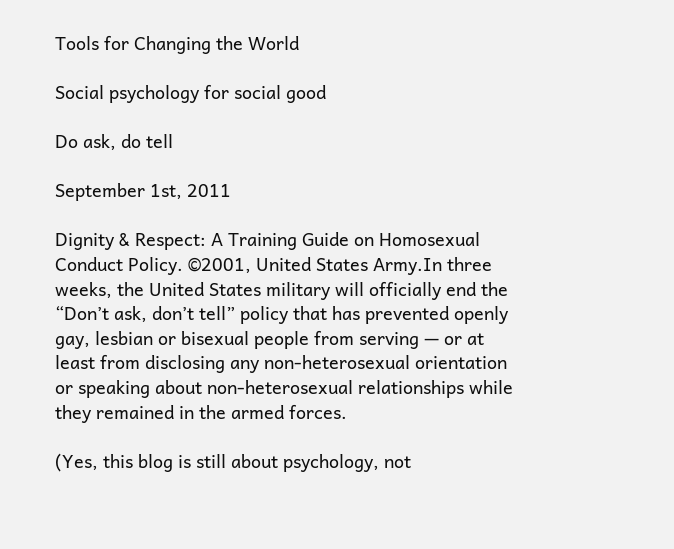Tools for Changing the World

Social psychology for social good

Do ask, do tell

September 1st, 2011

Dignity & Respect: A Training Guide on Homosexual Conduct Policy. ©2001, United States Army.In three weeks, the United States military will officially end the “Don’t ask, don’t tell” policy that has prevented openly gay, lesbian or bisexual people from serving — or at least from disclosing any non-heterosexual orientation or speaking about non-heterosexual relationships while they remained in the armed forces.

(Yes, this blog is still about psychology, not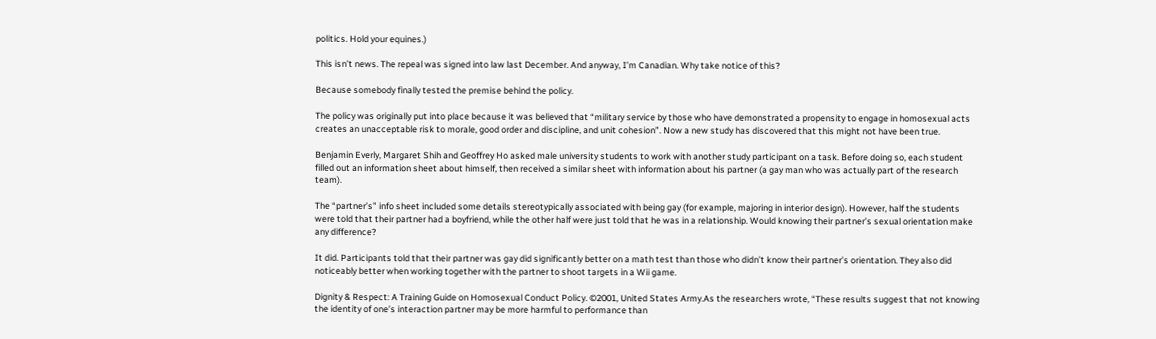politics. Hold your equines.)

This isn’t news. The repeal was signed into law last December. And anyway, I’m Canadian. Why take notice of this?

Because somebody finally tested the premise behind the policy.

The policy was originally put into place because it was believed that “military service by those who have demonstrated a propensity to engage in homosexual acts creates an unacceptable risk to morale, good order and discipline, and unit cohesion”. Now a new study has discovered that this might not have been true.

Benjamin Everly, Margaret Shih and Geoffrey Ho asked male university students to work with another study participant on a task. Before doing so, each student filled out an information sheet about himself, then received a similar sheet with information about his partner (a gay man who was actually part of the research team).

The “partner’s” info sheet included some details stereotypically associated with being gay (for example, majoring in interior design). However, half the students were told that their partner had a boyfriend, while the other half were just told that he was in a relationship. Would knowing their partner’s sexual orientation make any difference?

It did. Participants told that their partner was gay did significantly better on a math test than those who didn’t know their partner’s orientation. They also did noticeably better when working together with the partner to shoot targets in a Wii game.

Dignity & Respect: A Training Guide on Homosexual Conduct Policy. ©2001, United States Army.As the researchers wrote, “These results suggest that not knowing the identity of one’s interaction partner may be more harmful to performance than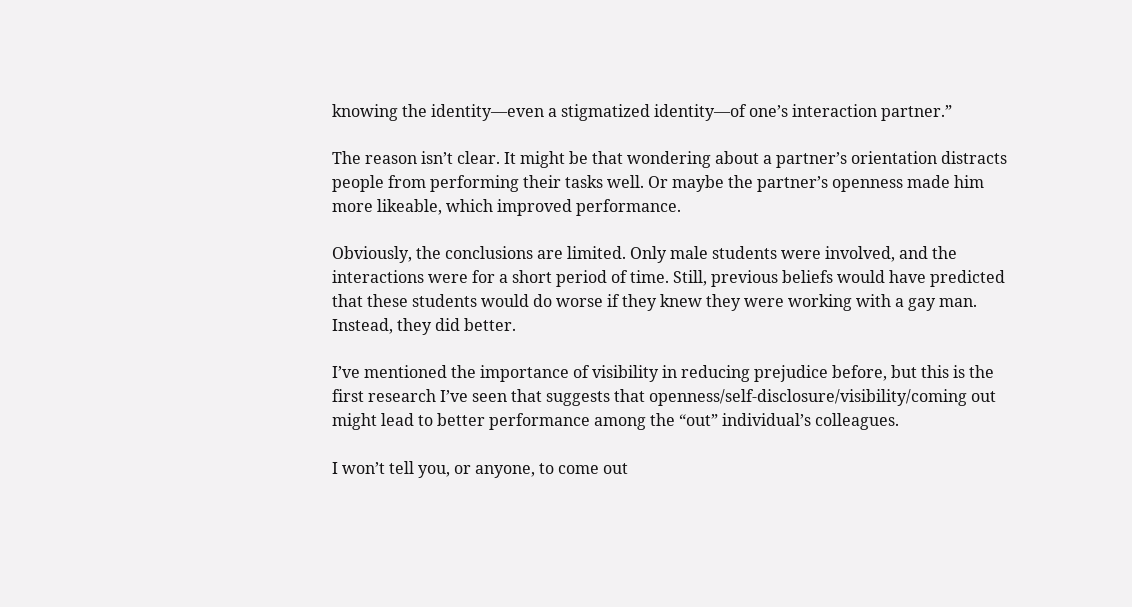knowing the identity—even a stigmatized identity—of one’s interaction partner.”

The reason isn’t clear. It might be that wondering about a partner’s orientation distracts people from performing their tasks well. Or maybe the partner’s openness made him more likeable, which improved performance.

Obviously, the conclusions are limited. Only male students were involved, and the interactions were for a short period of time. Still, previous beliefs would have predicted that these students would do worse if they knew they were working with a gay man. Instead, they did better.

I’ve mentioned the importance of visibility in reducing prejudice before, but this is the first research I’ve seen that suggests that openness/self-disclosure/visibility/coming out might lead to better performance among the “out” individual’s colleagues.

I won’t tell you, or anyone, to come out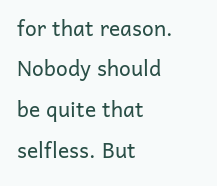for that reason. Nobody should be quite that selfless. But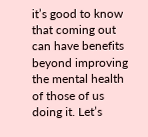it’s good to know that coming out can have benefits beyond improving the mental health of those of us doing it. Let’s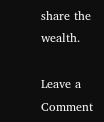share the wealth.

Leave a Comment